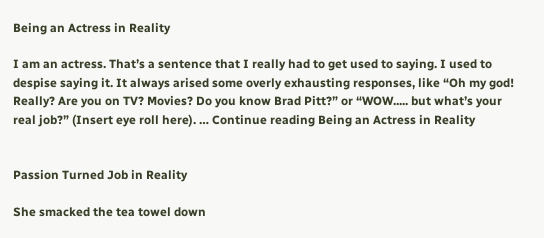Being an Actress in Reality

I am an actress. That’s a sentence that I really had to get used to saying. I used to despise saying it. It always arised some overly exhausting responses, like “Oh my god! Really? Are you on TV? Movies? Do you know Brad Pitt?” or “WOW..... but what’s your real job?” (Insert eye roll here). … Continue reading Being an Actress in Reality


Passion Turned Job in Reality

She smacked the tea towel down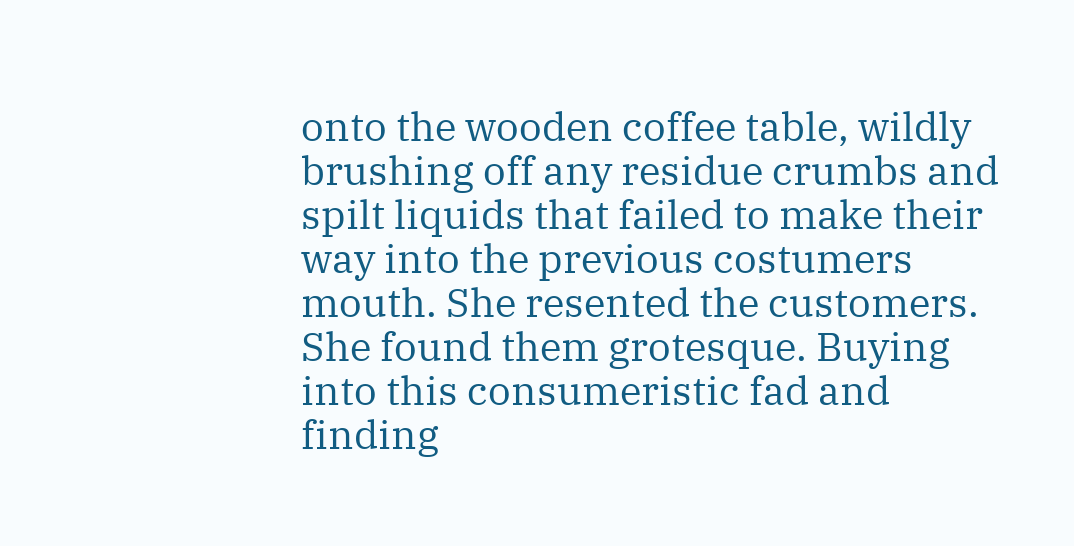onto the wooden coffee table, wildly brushing off any residue crumbs and spilt liquids that failed to make their way into the previous costumers mouth. She resented the customers. She found them grotesque. Buying into this consumeristic fad and finding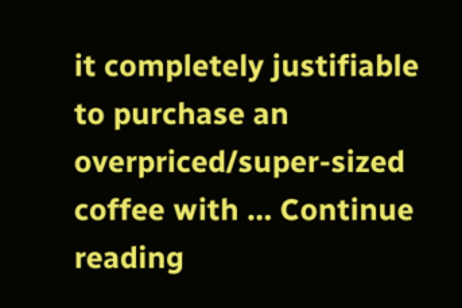it completely justifiable to purchase an overpriced/super-sized coffee with … Continue reading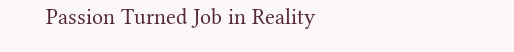Passion Turned Job in Reality